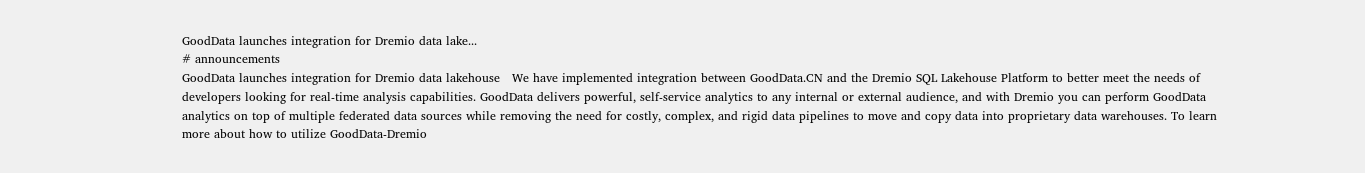GoodData launches integration for Dremio data lake...
# announcements
GoodData launches integration for Dremio data lakehouse   We have implemented integration between GoodData.CN and the Dremio SQL Lakehouse Platform to better meet the needs of developers looking for real-time analysis capabilities. GoodData delivers powerful, self-service analytics to any internal or external audience, and with Dremio you can perform GoodData analytics on top of multiple federated data sources while removing the need for costly, complex, and rigid data pipelines to move and copy data into proprietary data warehouses. To learn more about how to utilize GoodData-Dremio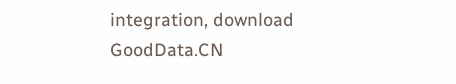integration, download GoodData.CN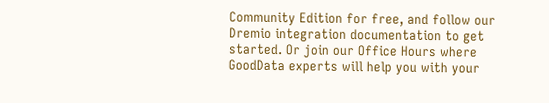Community Edition for free, and follow our Dremio integration documentation to get started. Or join our Office Hours where GoodData experts will help you with your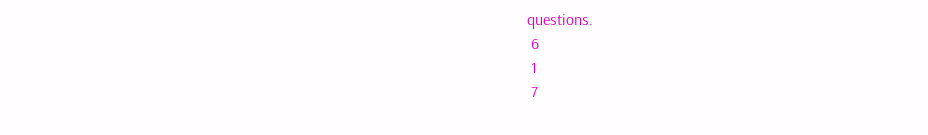questions.
 6
 1
 7